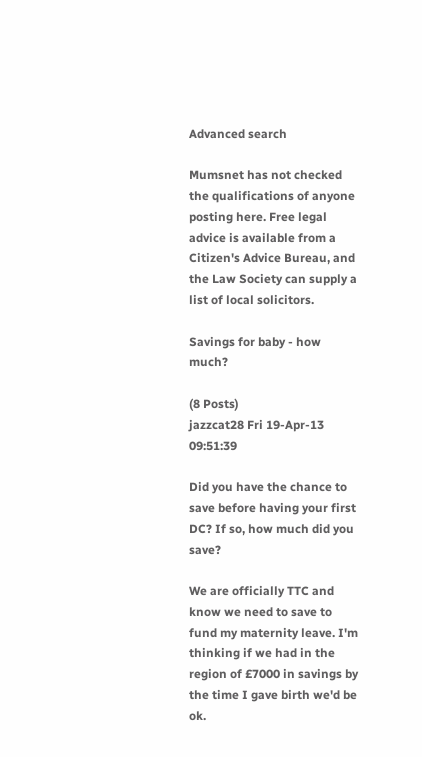Advanced search

Mumsnet has not checked the qualifications of anyone posting here. Free legal advice is available from a Citizen's Advice Bureau, and the Law Society can supply a list of local solicitors.

Savings for baby - how much?

(8 Posts)
jazzcat28 Fri 19-Apr-13 09:51:39

Did you have the chance to save before having your first DC? If so, how much did you save?

We are officially TTC and know we need to save to fund my maternity leave. I'm thinking if we had in the region of £7000 in savings by the time I gave birth we'd be ok.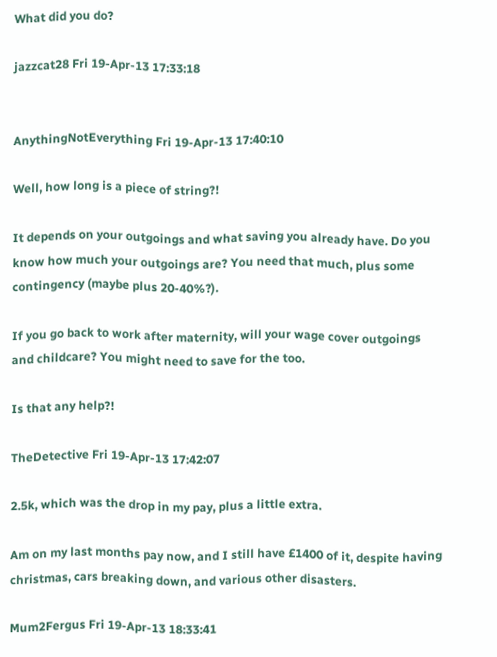What did you do?

jazzcat28 Fri 19-Apr-13 17:33:18


AnythingNotEverything Fri 19-Apr-13 17:40:10

Well, how long is a piece of string?!

It depends on your outgoings and what saving you already have. Do you know how much your outgoings are? You need that much, plus some contingency (maybe plus 20-40%?).

If you go back to work after maternity, will your wage cover outgoings and childcare? You might need to save for the too.

Is that any help?!

TheDetective Fri 19-Apr-13 17:42:07

2.5k, which was the drop in my pay, plus a little extra.

Am on my last months pay now, and I still have £1400 of it, despite having christmas, cars breaking down, and various other disasters.

Mum2Fergus Fri 19-Apr-13 18:33:41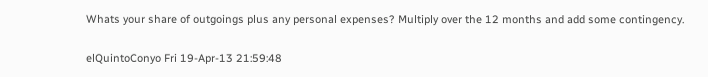Whats your share of outgoings plus any personal expenses? Multiply over the 12 months and add some contingency.

elQuintoConyo Fri 19-Apr-13 21:59:48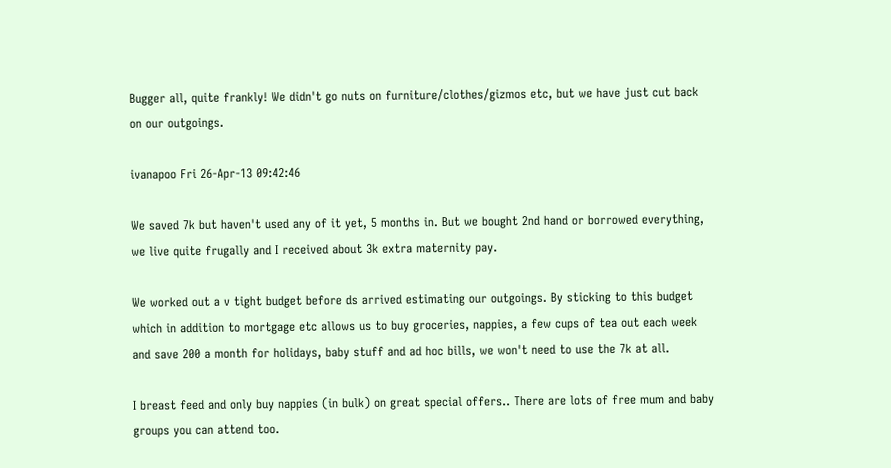Bugger all, quite frankly! We didn't go nuts on furniture/clothes/gizmos etc, but we have just cut back on our outgoings.

ivanapoo Fri 26-Apr-13 09:42:46

We saved 7k but haven't used any of it yet, 5 months in. But we bought 2nd hand or borrowed everything, we live quite frugally and I received about 3k extra maternity pay.

We worked out a v tight budget before ds arrived estimating our outgoings. By sticking to this budget which in addition to mortgage etc allows us to buy groceries, nappies, a few cups of tea out each week and save 200 a month for holidays, baby stuff and ad hoc bills, we won't need to use the 7k at all.

I breast feed and only buy nappies (in bulk) on great special offers.. There are lots of free mum and baby groups you can attend too.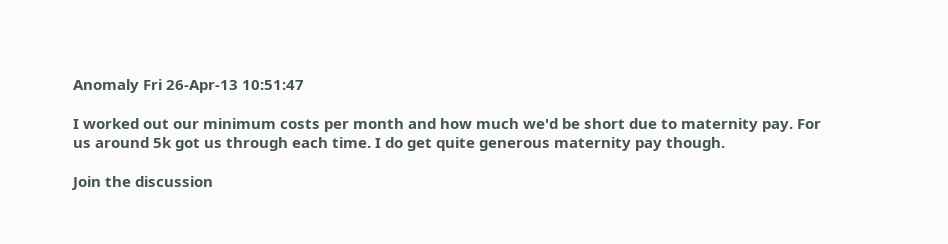Anomaly Fri 26-Apr-13 10:51:47

I worked out our minimum costs per month and how much we'd be short due to maternity pay. For us around 5k got us through each time. I do get quite generous maternity pay though.

Join the discussion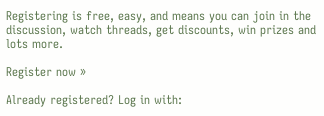Registering is free, easy, and means you can join in the discussion, watch threads, get discounts, win prizes and lots more.

Register now »

Already registered? Log in with: